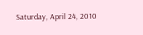Saturday, April 24, 2010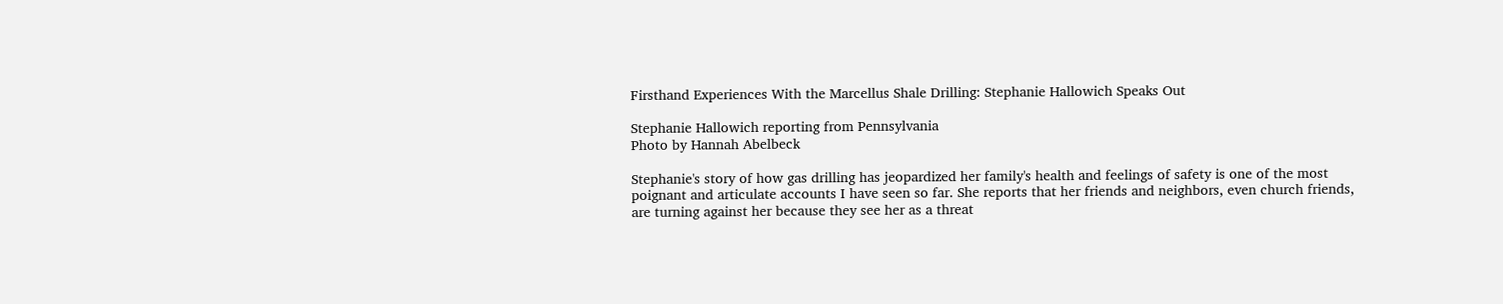Firsthand Experiences With the Marcellus Shale Drilling: Stephanie Hallowich Speaks Out

Stephanie Hallowich reporting from Pennsylvania
Photo by Hannah Abelbeck

Stephanie's story of how gas drilling has jeopardized her family's health and feelings of safety is one of the most poignant and articulate accounts I have seen so far. She reports that her friends and neighbors, even church friends, are turning against her because they see her as a threat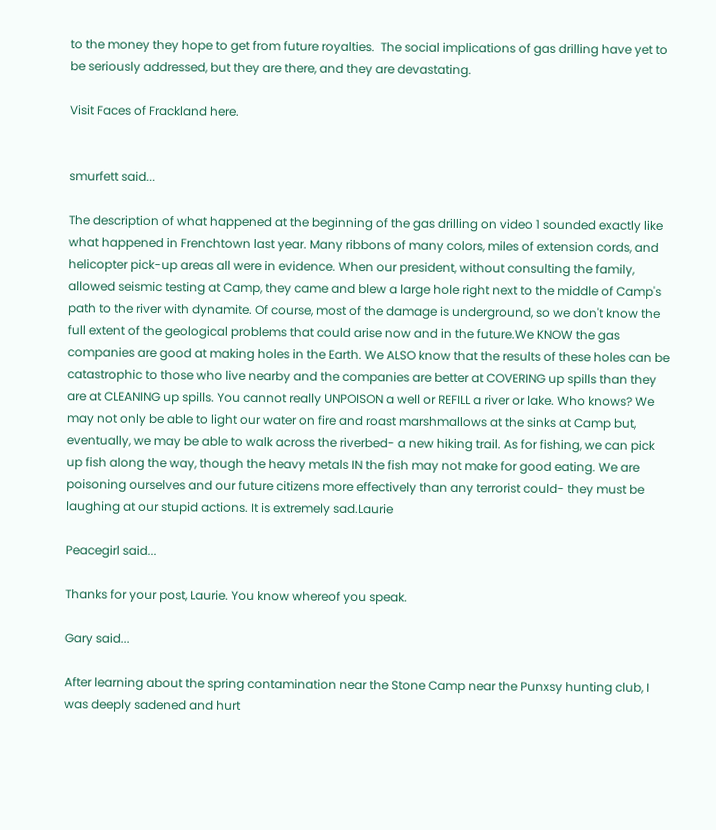to the money they hope to get from future royalties.  The social implications of gas drilling have yet to be seriously addressed, but they are there, and they are devastating.

Visit Faces of Frackland here.


smurfett said...

The description of what happened at the beginning of the gas drilling on video 1 sounded exactly like what happened in Frenchtown last year. Many ribbons of many colors, miles of extension cords, and helicopter pick-up areas all were in evidence. When our president, without consulting the family, allowed seismic testing at Camp, they came and blew a large hole right next to the middle of Camp's path to the river with dynamite. Of course, most of the damage is underground, so we don't know the full extent of the geological problems that could arise now and in the future.We KNOW the gas companies are good at making holes in the Earth. We ALSO know that the results of these holes can be catastrophic to those who live nearby and the companies are better at COVERING up spills than they are at CLEANING up spills. You cannot really UNPOISON a well or REFILL a river or lake. Who knows? We may not only be able to light our water on fire and roast marshmallows at the sinks at Camp but, eventually, we may be able to walk across the riverbed- a new hiking trail. As for fishing, we can pick up fish along the way, though the heavy metals IN the fish may not make for good eating. We are poisoning ourselves and our future citizens more effectively than any terrorist could- they must be laughing at our stupid actions. It is extremely sad.Laurie

Peacegirl said...

Thanks for your post, Laurie. You know whereof you speak.

Gary said...

After learning about the spring contamination near the Stone Camp near the Punxsy hunting club, I was deeply sadened and hurt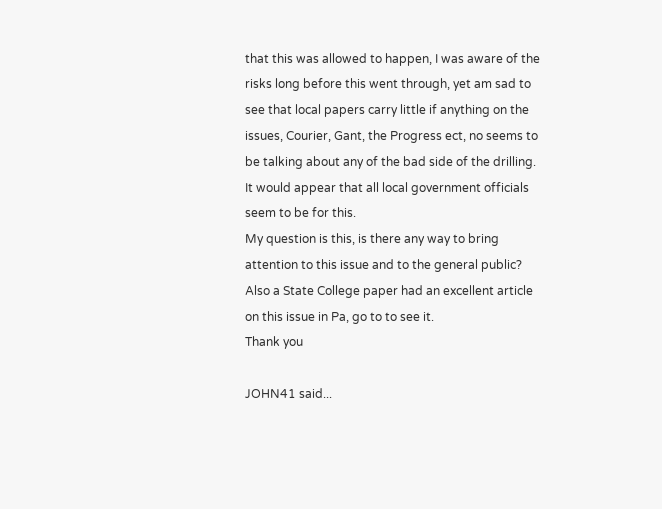that this was allowed to happen, I was aware of the risks long before this went through, yet am sad to see that local papers carry little if anything on the issues, Courier, Gant, the Progress ect, no seems to be talking about any of the bad side of the drilling. It would appear that all local government officials seem to be for this.
My question is this, is there any way to bring attention to this issue and to the general public?
Also a State College paper had an excellent article on this issue in Pa, go to to see it.
Thank you

JOHN41 said...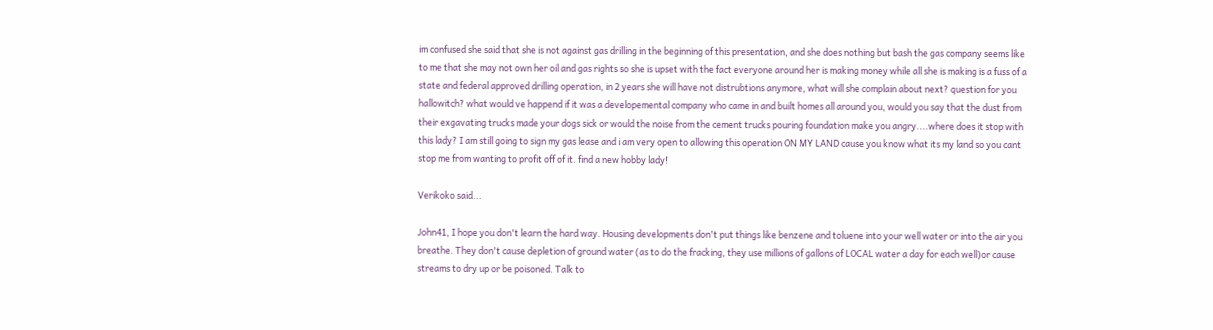im confused she said that she is not against gas drilling in the beginning of this presentation, and she does nothing but bash the gas company seems like to me that she may not own her oil and gas rights so she is upset with the fact everyone around her is making money while all she is making is a fuss of a state and federal approved drilling operation, in 2 years she will have not distrubtions anymore, what will she complain about next? question for you hallowitch? what would ve happend if it was a developemental company who came in and built homes all around you, would you say that the dust from their exgavating trucks made your dogs sick or would the noise from the cement trucks pouring foundation make you angry....where does it stop with this lady? I am still going to sign my gas lease and i am very open to allowing this operation ON MY LAND cause you know what its my land so you cant stop me from wanting to profit off of it. find a new hobby lady!

Verikoko said...

John41, I hope you don't learn the hard way. Housing developments don't put things like benzene and toluene into your well water or into the air you breathe. They don't cause depletion of ground water (as to do the fracking, they use millions of gallons of LOCAL water a day for each well)or cause streams to dry up or be poisoned. Talk to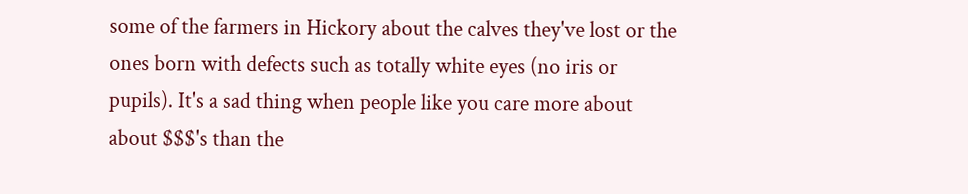some of the farmers in Hickory about the calves they've lost or the ones born with defects such as totally white eyes (no iris or pupils). It's a sad thing when people like you care more about about $$$'s than the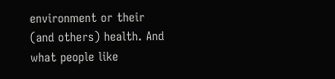environment or their (and others) health. And what people like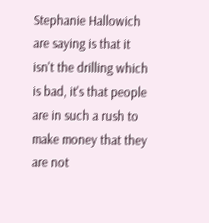Stephanie Hallowich are saying is that it isn't the drilling which is bad, it's that people are in such a rush to make money that they are not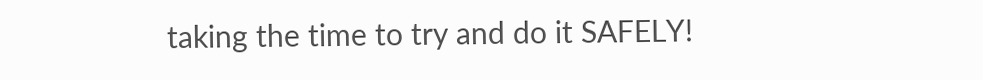taking the time to try and do it SAFELY!